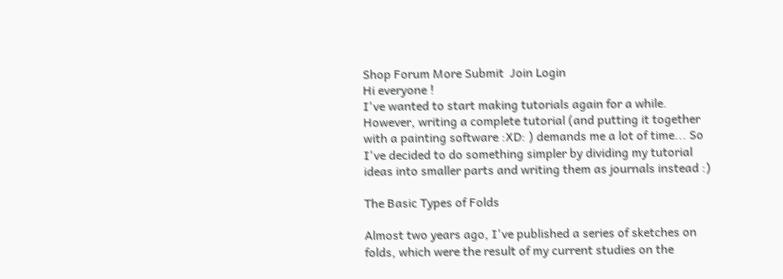Shop Forum More Submit  Join Login
Hi everyone !
I've wanted to start making tutorials again for a while. However, writing a complete tutorial (and putting it together with a painting software :XD: ) demands me a lot of time... So I've decided to do something simpler by dividing my tutorial ideas into smaller parts and writing them as journals instead :)

The Basic Types of Folds

Almost two years ago, I've published a series of sketches on folds, which were the result of my current studies on the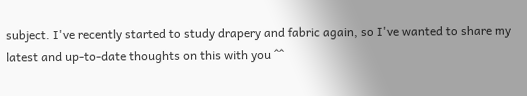subject. I've recently started to study drapery and fabric again, so I've wanted to share my latest and up-to-date thoughts on this with you ^^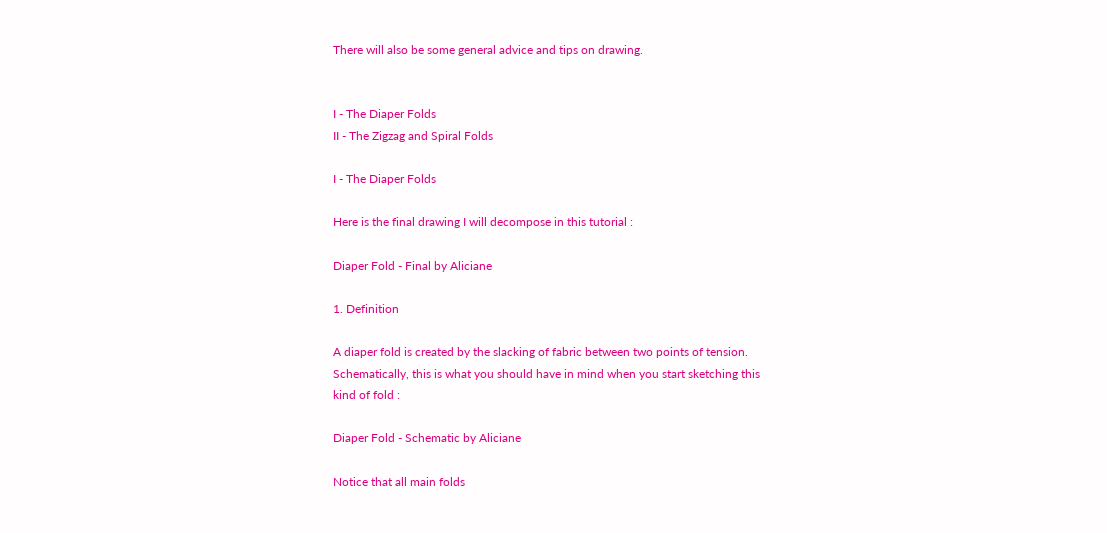There will also be some general advice and tips on drawing.


I - The Diaper Folds
II - The Zigzag and Spiral Folds

I - The Diaper Folds

Here is the final drawing I will decompose in this tutorial :

Diaper Fold - Final by Aliciane

1. Definition

A diaper fold is created by the slacking of fabric between two points of tension. Schematically, this is what you should have in mind when you start sketching this kind of fold :

Diaper Fold - Schematic by Aliciane

Notice that all main folds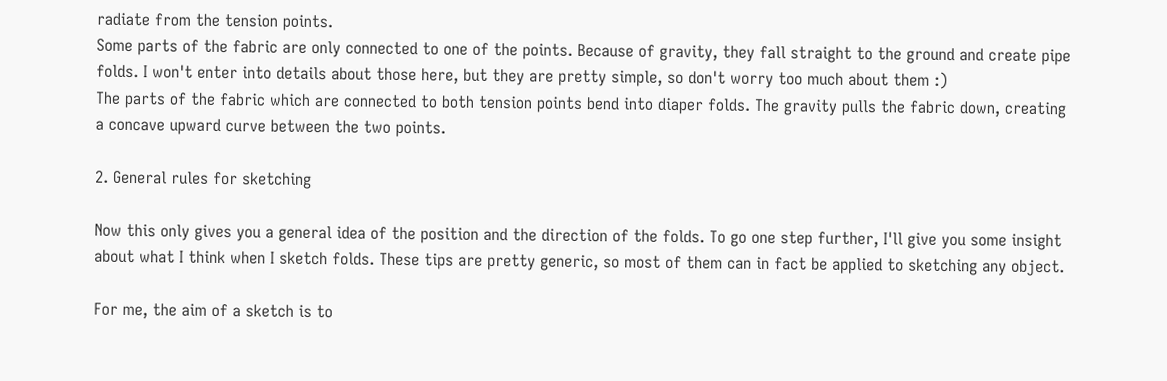radiate from the tension points.
Some parts of the fabric are only connected to one of the points. Because of gravity, they fall straight to the ground and create pipe folds. I won't enter into details about those here, but they are pretty simple, so don't worry too much about them :)
The parts of the fabric which are connected to both tension points bend into diaper folds. The gravity pulls the fabric down, creating a concave upward curve between the two points.

2. General rules for sketching

Now this only gives you a general idea of the position and the direction of the folds. To go one step further, I'll give you some insight about what I think when I sketch folds. These tips are pretty generic, so most of them can in fact be applied to sketching any object.

For me, the aim of a sketch is to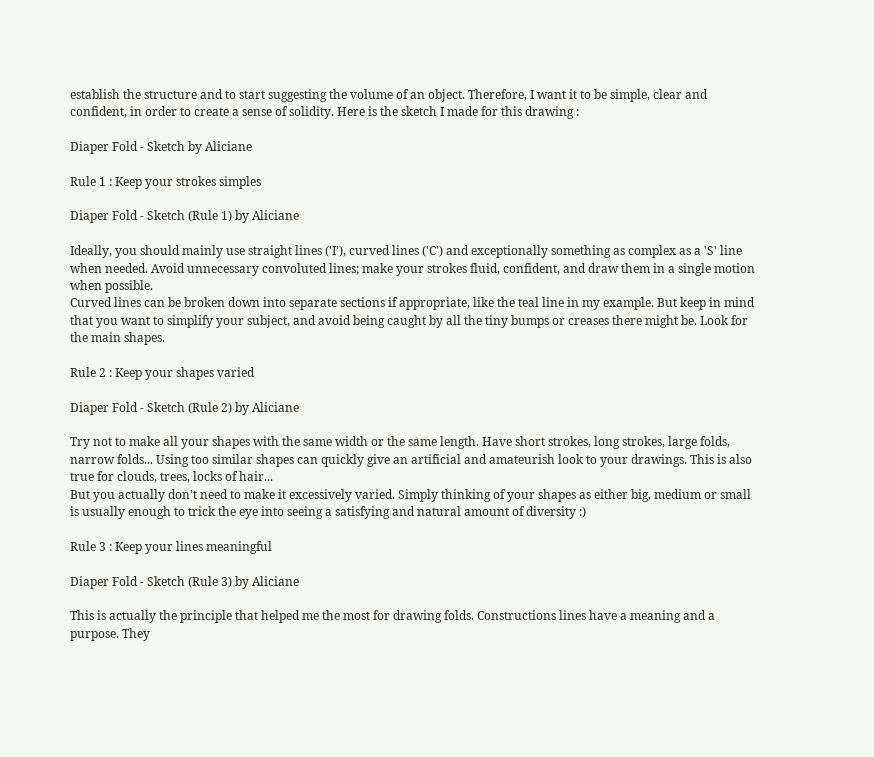establish the structure and to start suggesting the volume of an object. Therefore, I want it to be simple, clear and confident, in order to create a sense of solidity. Here is the sketch I made for this drawing :

Diaper Fold - Sketch by Aliciane

Rule 1 : Keep your strokes simples

Diaper Fold - Sketch (Rule 1) by Aliciane

Ideally, you should mainly use straight lines ('I'), curved lines ('C') and exceptionally something as complex as a 'S' line when needed. Avoid unnecessary convoluted lines; make your strokes fluid, confident, and draw them in a single motion when possible.
Curved lines can be broken down into separate sections if appropriate, like the teal line in my example. But keep in mind that you want to simplify your subject, and avoid being caught by all the tiny bumps or creases there might be. Look for the main shapes.

Rule 2 : Keep your shapes varied

Diaper Fold - Sketch (Rule 2) by Aliciane

Try not to make all your shapes with the same width or the same length. Have short strokes, long strokes, large folds, narrow folds... Using too similar shapes can quickly give an artificial and amateurish look to your drawings. This is also true for clouds, trees, locks of hair...
But you actually don't need to make it excessively varied. Simply thinking of your shapes as either big, medium or small is usually enough to trick the eye into seeing a satisfying and natural amount of diversity :)

Rule 3 : Keep your lines meaningful

Diaper Fold - Sketch (Rule 3) by Aliciane

This is actually the principle that helped me the most for drawing folds. Constructions lines have a meaning and a purpose. They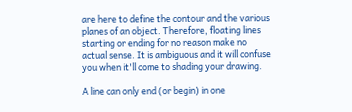are here to define the contour and the various planes of an object. Therefore, floating lines starting or ending for no reason make no actual sense. It is ambiguous and it will confuse you when it'll come to shading your drawing.

A line can only end (or begin) in one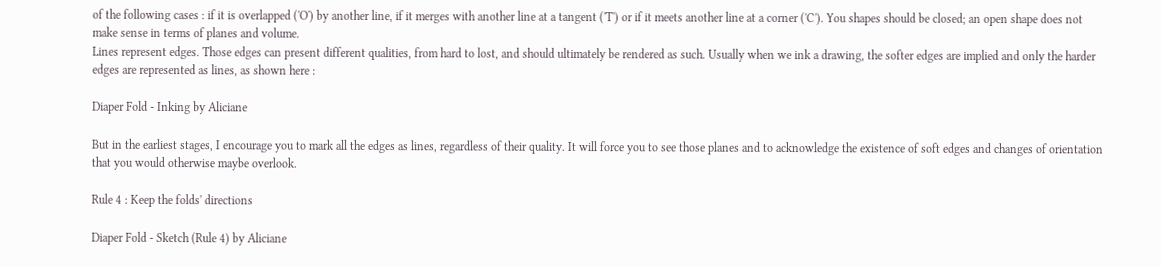of the following cases : if it is overlapped ('O') by another line, if it merges with another line at a tangent ('T') or if it meets another line at a corner ('C'). You shapes should be closed; an open shape does not make sense in terms of planes and volume.
Lines represent edges. Those edges can present different qualities, from hard to lost, and should ultimately be rendered as such. Usually when we ink a drawing, the softer edges are implied and only the harder edges are represented as lines, as shown here :

Diaper Fold - Inking by Aliciane

But in the earliest stages, I encourage you to mark all the edges as lines, regardless of their quality. It will force you to see those planes and to acknowledge the existence of soft edges and changes of orientation that you would otherwise maybe overlook.

Rule 4 : Keep the folds' directions

Diaper Fold - Sketch (Rule 4) by Aliciane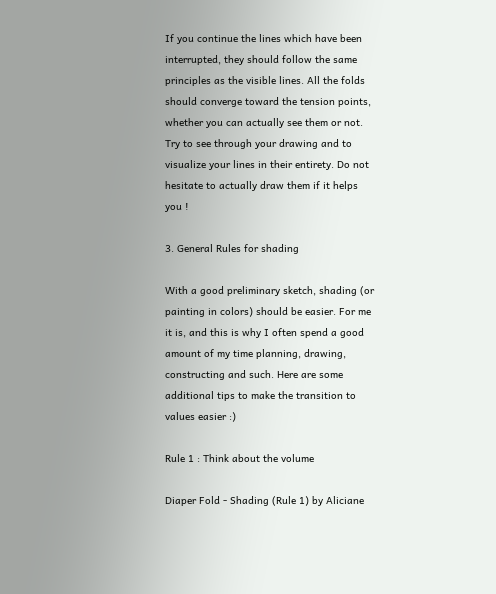If you continue the lines which have been interrupted, they should follow the same principles as the visible lines. All the folds should converge toward the tension points, whether you can actually see them or not. Try to see through your drawing and to visualize your lines in their entirety. Do not hesitate to actually draw them if it helps you !

3. General Rules for shading

With a good preliminary sketch, shading (or painting in colors) should be easier. For me it is, and this is why I often spend a good amount of my time planning, drawing, constructing and such. Here are some additional tips to make the transition to values easier :)

Rule 1 : Think about the volume

Diaper Fold - Shading (Rule 1) by Aliciane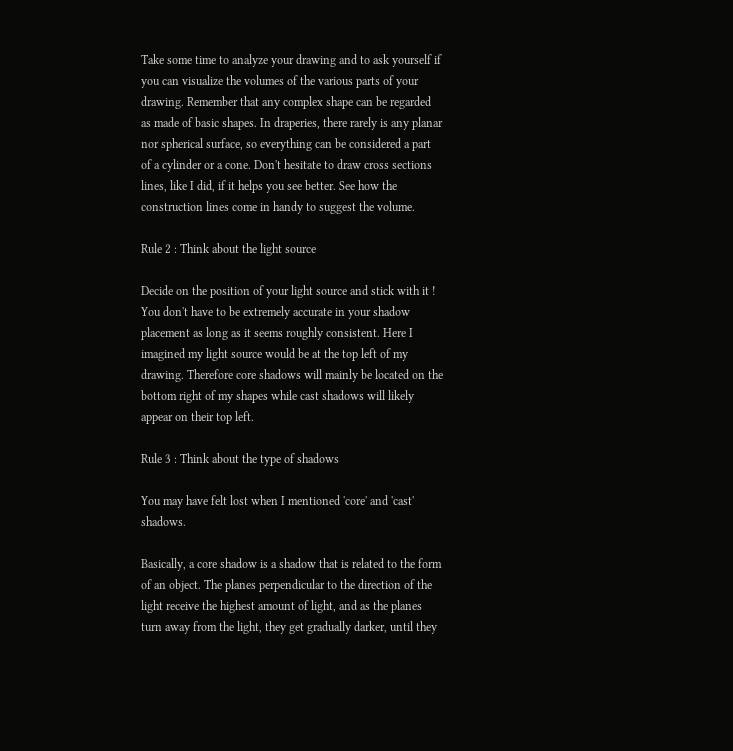Take some time to analyze your drawing and to ask yourself if you can visualize the volumes of the various parts of your drawing. Remember that any complex shape can be regarded as made of basic shapes. In draperies, there rarely is any planar nor spherical surface, so everything can be considered a part of a cylinder or a cone. Don't hesitate to draw cross sections lines, like I did, if it helps you see better. See how the construction lines come in handy to suggest the volume.

Rule 2 : Think about the light source

Decide on the position of your light source and stick with it ! You don't have to be extremely accurate in your shadow placement as long as it seems roughly consistent. Here I imagined my light source would be at the top left of my drawing. Therefore core shadows will mainly be located on the bottom right of my shapes while cast shadows will likely appear on their top left.

Rule 3 : Think about the type of shadows

You may have felt lost when I mentioned 'core' and 'cast' shadows.

Basically, a core shadow is a shadow that is related to the form of an object. The planes perpendicular to the direction of the light receive the highest amount of light, and as the planes turn away from the light, they get gradually darker, until they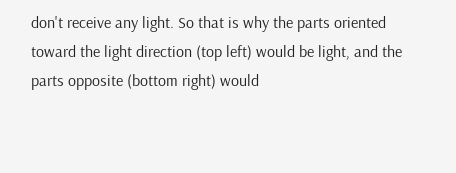don't receive any light. So that is why the parts oriented toward the light direction (top left) would be light, and the parts opposite (bottom right) would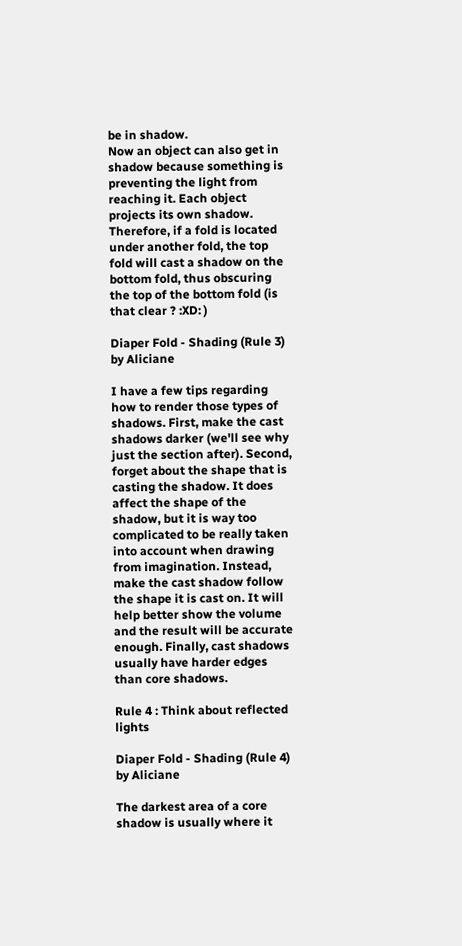be in shadow.
Now an object can also get in shadow because something is preventing the light from reaching it. Each object projects its own shadow. Therefore, if a fold is located under another fold, the top fold will cast a shadow on the bottom fold, thus obscuring the top of the bottom fold (is that clear ? :XD: )

Diaper Fold - Shading (Rule 3) by Aliciane

I have a few tips regarding how to render those types of shadows. First, make the cast shadows darker (we'll see why just the section after). Second, forget about the shape that is casting the shadow. It does affect the shape of the shadow, but it is way too complicated to be really taken into account when drawing from imagination. Instead, make the cast shadow follow the shape it is cast on. It will help better show the volume and the result will be accurate enough. Finally, cast shadows usually have harder edges than core shadows.

Rule 4 : Think about reflected lights

Diaper Fold - Shading (Rule 4) by Aliciane

The darkest area of a core shadow is usually where it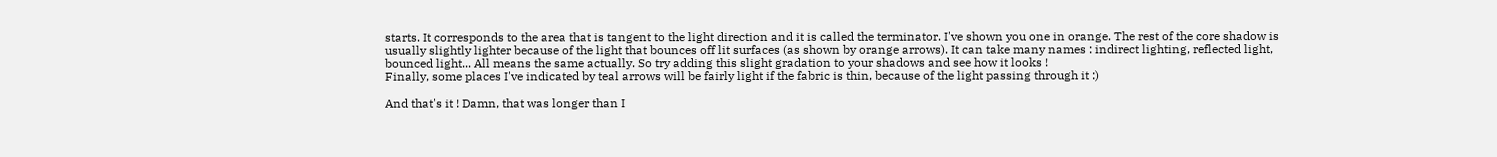starts. It corresponds to the area that is tangent to the light direction and it is called the terminator. I've shown you one in orange. The rest of the core shadow is usually slightly lighter because of the light that bounces off lit surfaces (as shown by orange arrows). It can take many names : indirect lighting, reflected light, bounced light... All means the same actually. So try adding this slight gradation to your shadows and see how it looks !
Finally, some places I've indicated by teal arrows will be fairly light if the fabric is thin, because of the light passing through it :)

And that's it ! Damn, that was longer than I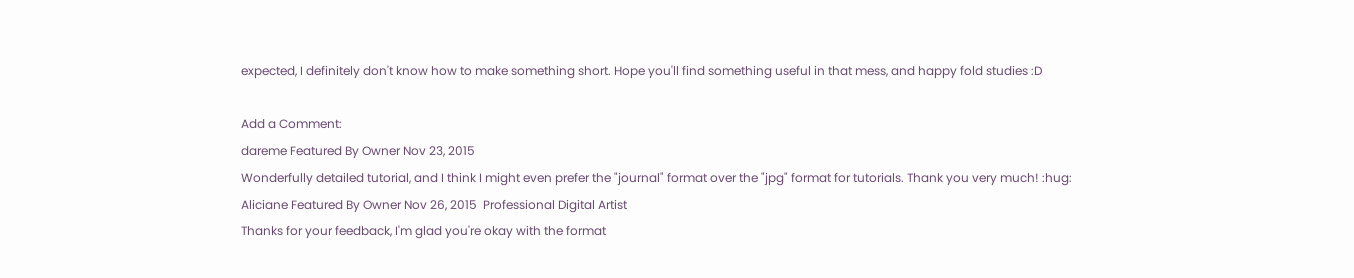expected, I definitely don't know how to make something short. Hope you'll find something useful in that mess, and happy fold studies :D

Add a Comment:
dareme Featured By Owner Nov 23, 2015
Wonderfully detailed tutorial, and I think I might even prefer the "journal" format over the "jpg" format for tutorials. Thank you very much! :hug:
Aliciane Featured By Owner Nov 26, 2015  Professional Digital Artist
Thanks for your feedback, I'm glad you're okay with the format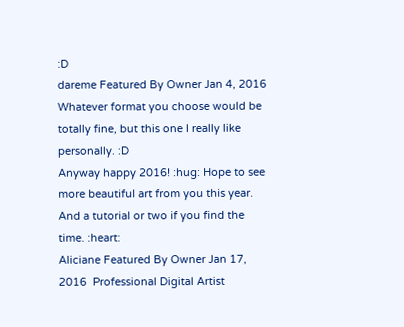:D
dareme Featured By Owner Jan 4, 2016
Whatever format you choose would be totally fine, but this one I really like personally. :D
Anyway happy 2016! :hug: Hope to see more beautiful art from you this year. And a tutorial or two if you find the time. :heart:
Aliciane Featured By Owner Jan 17, 2016  Professional Digital Artist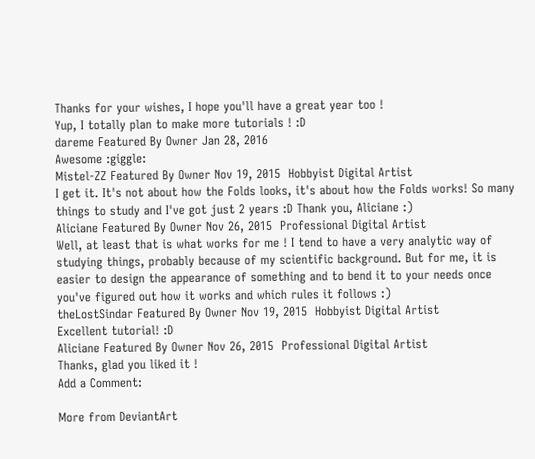Thanks for your wishes, I hope you'll have a great year too !
Yup, I totally plan to make more tutorials ! :D
dareme Featured By Owner Jan 28, 2016
Awesome :giggle:
Mistel-ZZ Featured By Owner Nov 19, 2015  Hobbyist Digital Artist
I get it. It's not about how the Folds looks, it's about how the Folds works! So many things to study and I've got just 2 years :D Thank you, Aliciane :)
Aliciane Featured By Owner Nov 26, 2015  Professional Digital Artist
Well, at least that is what works for me ! I tend to have a very analytic way of studying things, probably because of my scientific background. But for me, it is easier to design the appearance of something and to bend it to your needs once you've figured out how it works and which rules it follows :)
theLostSindar Featured By Owner Nov 19, 2015  Hobbyist Digital Artist
Excellent tutorial! :D
Aliciane Featured By Owner Nov 26, 2015  Professional Digital Artist
Thanks, glad you liked it !
Add a Comment:

More from DeviantArt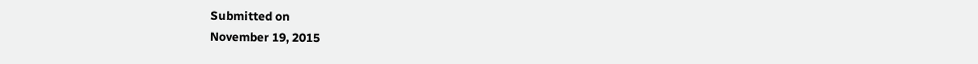Submitted on
November 19, 2015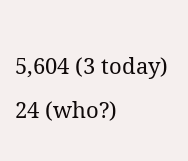5,604 (3 today)
24 (who?)